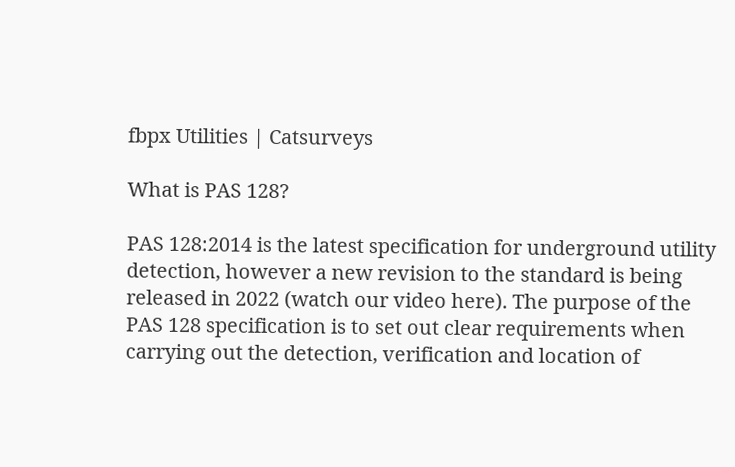fbpx Utilities | Catsurveys

What is PAS 128?

PAS 128:2014 is the latest specification for underground utility detection, however a new revision to the standard is being released in 2022 (watch our video here). The purpose of the PAS 128 specification is to set out clear requirements when carrying out the detection, verification and location of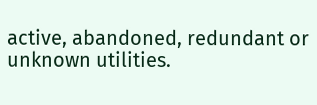active, abandoned, redundant or unknown utilities.